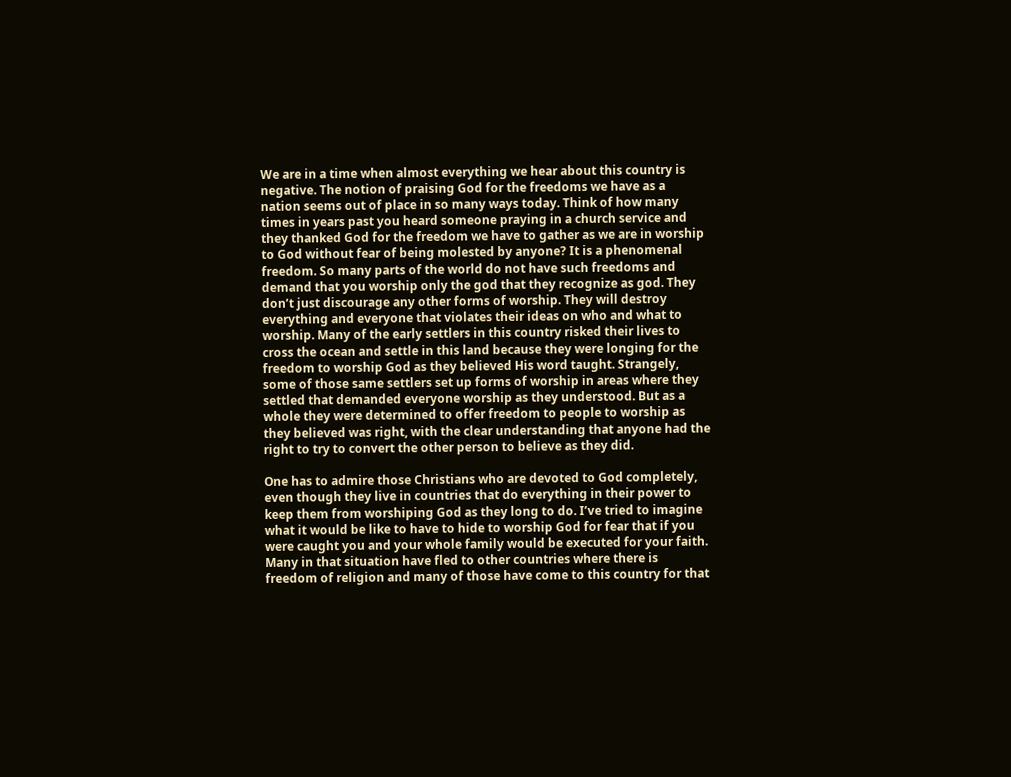We are in a time when almost everything we hear about this country is negative. The notion of praising God for the freedoms we have as a nation seems out of place in so many ways today. Think of how many times in years past you heard someone praying in a church service and they thanked God for the freedom we have to gather as we are in worship to God without fear of being molested by anyone? It is a phenomenal freedom. So many parts of the world do not have such freedoms and demand that you worship only the god that they recognize as god. They don’t just discourage any other forms of worship. They will destroy everything and everyone that violates their ideas on who and what to worship. Many of the early settlers in this country risked their lives to cross the ocean and settle in this land because they were longing for the freedom to worship God as they believed His word taught. Strangely, some of those same settlers set up forms of worship in areas where they settled that demanded everyone worship as they understood. But as a whole they were determined to offer freedom to people to worship as they believed was right, with the clear understanding that anyone had the right to try to convert the other person to believe as they did.

One has to admire those Christians who are devoted to God completely, even though they live in countries that do everything in their power to keep them from worshiping God as they long to do. I’ve tried to imagine what it would be like to have to hide to worship God for fear that if you were caught you and your whole family would be executed for your faith. Many in that situation have fled to other countries where there is freedom of religion and many of those have come to this country for that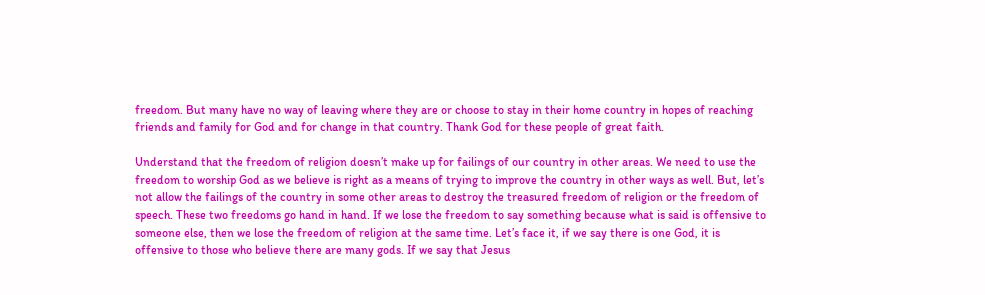freedom. But many have no way of leaving where they are or choose to stay in their home country in hopes of reaching friends and family for God and for change in that country. Thank God for these people of great faith.

Understand that the freedom of religion doesn’t make up for failings of our country in other areas. We need to use the freedom to worship God as we believe is right as a means of trying to improve the country in other ways as well. But, let’s not allow the failings of the country in some other areas to destroy the treasured freedom of religion or the freedom of speech. These two freedoms go hand in hand. If we lose the freedom to say something because what is said is offensive to someone else, then we lose the freedom of religion at the same time. Let’s face it, if we say there is one God, it is offensive to those who believe there are many gods. If we say that Jesus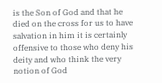is the Son of God and that he died on the cross for us to have salvation in him it is certainly offensive to those who deny his deity and who think the very notion of God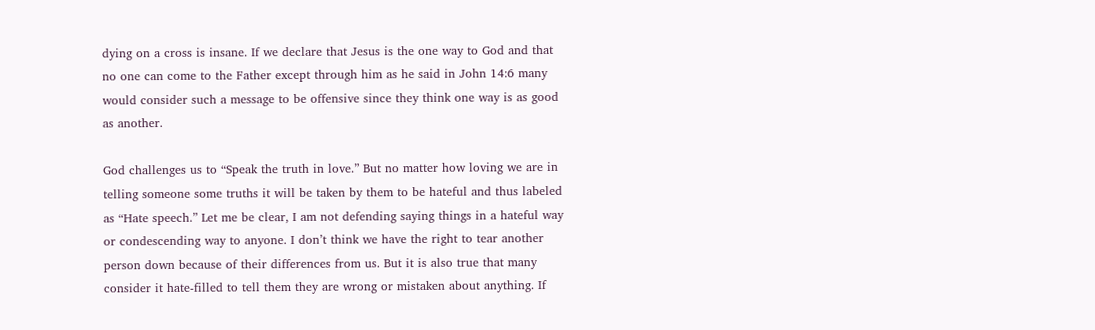dying on a cross is insane. If we declare that Jesus is the one way to God and that no one can come to the Father except through him as he said in John 14:6 many would consider such a message to be offensive since they think one way is as good as another.

God challenges us to “Speak the truth in love.” But no matter how loving we are in telling someone some truths it will be taken by them to be hateful and thus labeled as “Hate speech.” Let me be clear, I am not defending saying things in a hateful way or condescending way to anyone. I don’t think we have the right to tear another person down because of their differences from us. But it is also true that many consider it hate-filled to tell them they are wrong or mistaken about anything. If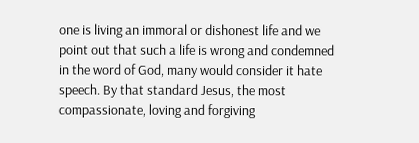one is living an immoral or dishonest life and we point out that such a life is wrong and condemned in the word of God, many would consider it hate speech. By that standard Jesus, the most compassionate, loving and forgiving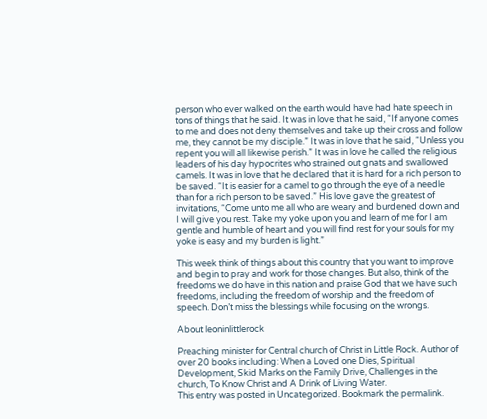person who ever walked on the earth would have had hate speech in tons of things that he said. It was in love that he said, “If anyone comes to me and does not deny themselves and take up their cross and follow me, they cannot be my disciple.” It was in love that he said, “Unless you repent you will all likewise perish.” It was in love he called the religious leaders of his day hypocrites who strained out gnats and swallowed camels. It was in love that he declared that it is hard for a rich person to be saved. “It is easier for a camel to go through the eye of a needle than for a rich person to be saved.” His love gave the greatest of invitations, “Come unto me all who are weary and burdened down and I will give you rest. Take my yoke upon you and learn of me for I am gentle and humble of heart and you will find rest for your souls for my yoke is easy and my burden is light.”

This week think of things about this country that you want to improve and begin to pray and work for those changes. But also, think of the freedoms we do have in this nation and praise God that we have such freedoms, including the freedom of worship and the freedom of speech. Don’t miss the blessings while focusing on the wrongs.

About leoninlittlerock

Preaching minister for Central church of Christ in Little Rock. Author of over 20 books including: When a Loved one Dies, Spiritual Development, Skid Marks on the Family Drive, Challenges in the church, To Know Christ and A Drink of Living Water.
This entry was posted in Uncategorized. Bookmark the permalink.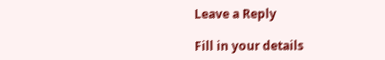Leave a Reply

Fill in your details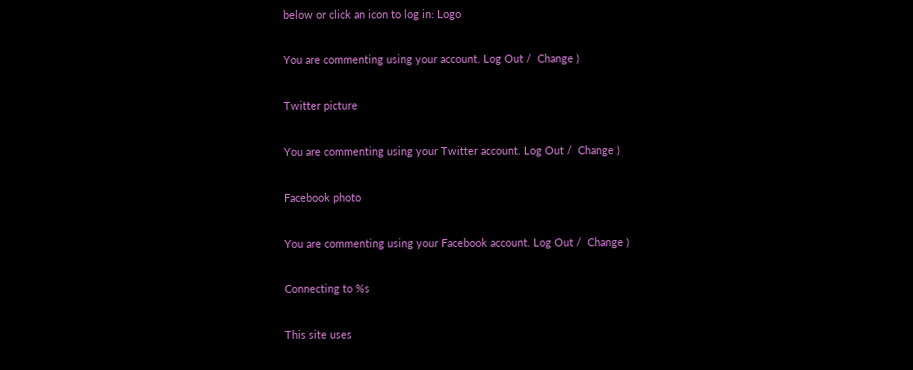below or click an icon to log in: Logo

You are commenting using your account. Log Out /  Change )

Twitter picture

You are commenting using your Twitter account. Log Out /  Change )

Facebook photo

You are commenting using your Facebook account. Log Out /  Change )

Connecting to %s

This site uses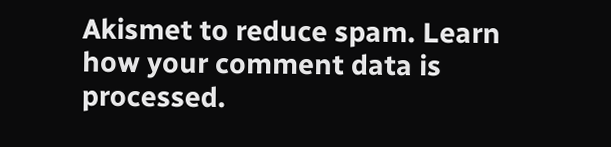Akismet to reduce spam. Learn how your comment data is processed.